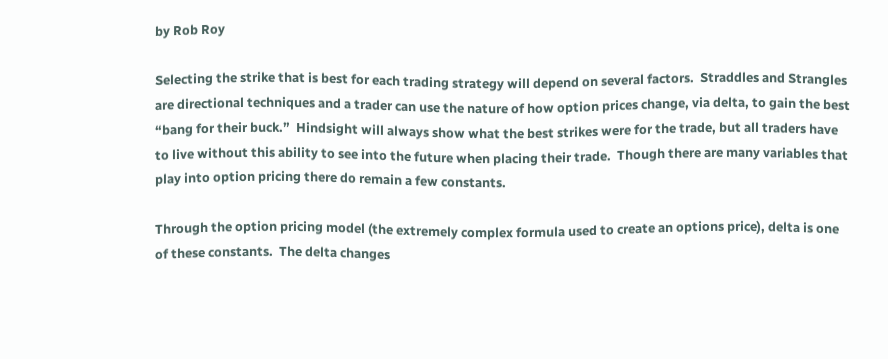by Rob Roy

Selecting the strike that is best for each trading strategy will depend on several factors.  Straddles and Strangles are directional techniques and a trader can use the nature of how option prices change, via delta, to gain the best “bang for their buck.”  Hindsight will always show what the best strikes were for the trade, but all traders have to live without this ability to see into the future when placing their trade.  Though there are many variables that play into option pricing there do remain a few constants.

Through the option pricing model (the extremely complex formula used to create an options price), delta is one of these constants.  The delta changes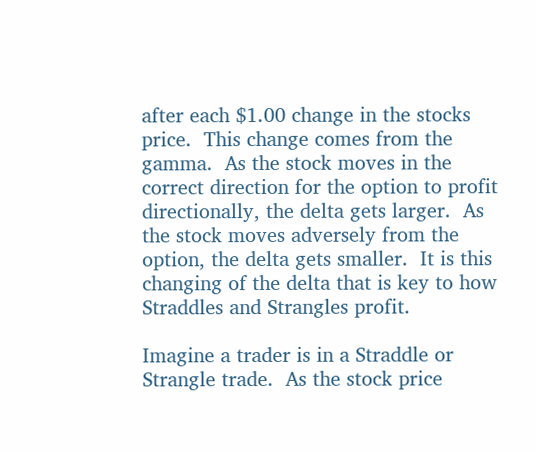after each $1.00 change in the stocks price.  This change comes from the gamma.  As the stock moves in the correct direction for the option to profit directionally, the delta gets larger.  As the stock moves adversely from the option, the delta gets smaller.  It is this changing of the delta that is key to how Straddles and Strangles profit.

Imagine a trader is in a Straddle or Strangle trade.  As the stock price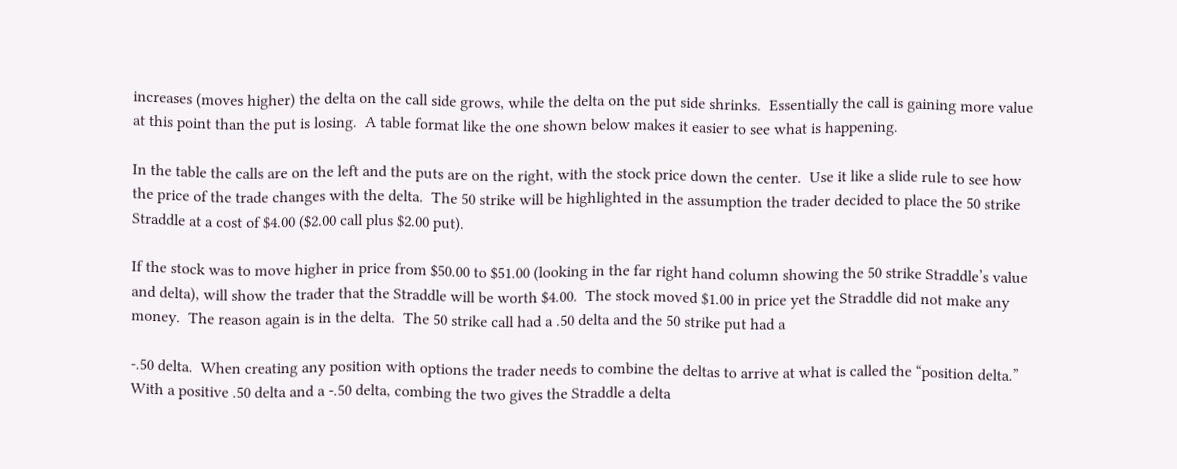increases (moves higher) the delta on the call side grows, while the delta on the put side shrinks.  Essentially the call is gaining more value at this point than the put is losing.  A table format like the one shown below makes it easier to see what is happening.

In the table the calls are on the left and the puts are on the right, with the stock price down the center.  Use it like a slide rule to see how the price of the trade changes with the delta.  The 50 strike will be highlighted in the assumption the trader decided to place the 50 strike Straddle at a cost of $4.00 ($2.00 call plus $2.00 put).

If the stock was to move higher in price from $50.00 to $51.00 (looking in the far right hand column showing the 50 strike Straddle’s value and delta), will show the trader that the Straddle will be worth $4.00.  The stock moved $1.00 in price yet the Straddle did not make any money.  The reason again is in the delta.  The 50 strike call had a .50 delta and the 50 strike put had a

-.50 delta.  When creating any position with options the trader needs to combine the deltas to arrive at what is called the “position delta.”  With a positive .50 delta and a -.50 delta, combing the two gives the Straddle a delta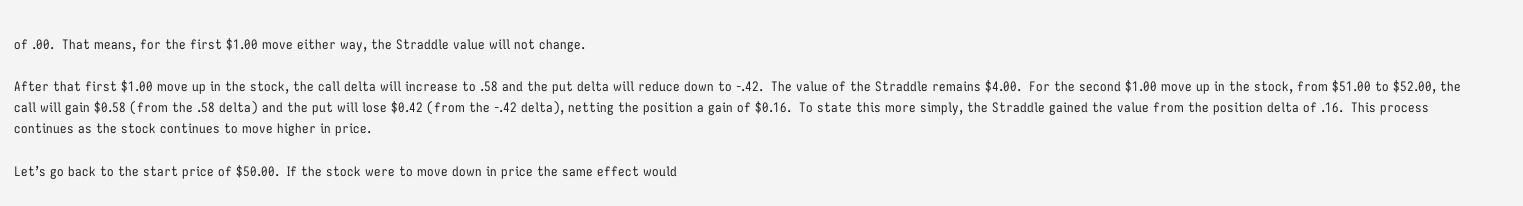of .00.  That means, for the first $1.00 move either way, the Straddle value will not change.

After that first $1.00 move up in the stock, the call delta will increase to .58 and the put delta will reduce down to -.42.  The value of the Straddle remains $4.00.  For the second $1.00 move up in the stock, from $51.00 to $52.00, the call will gain $0.58 (from the .58 delta) and the put will lose $0.42 (from the -.42 delta), netting the position a gain of $0.16.  To state this more simply, the Straddle gained the value from the position delta of .16.  This process continues as the stock continues to move higher in price.

Let’s go back to the start price of $50.00.  If the stock were to move down in price the same effect would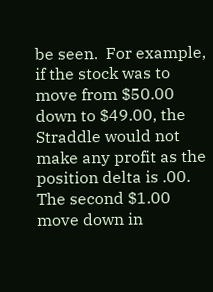be seen.  For example, if the stock was to move from $50.00 down to $49.00, the Straddle would not make any profit as the position delta is .00.  The second $1.00 move down in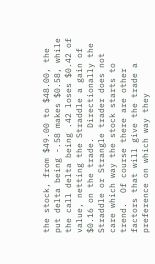the stock, from $49.00 to $48.00, the put delta being -.58 makes $0.58, while the call delta being .42 loses $0.42 of value, netting the Straddle a gain of $0.16 on the trade.  Directionally the Straddle or Strangle trader does not care which way the stock starts to trend.  Of course there are other factors that will give the trade a preference on which way they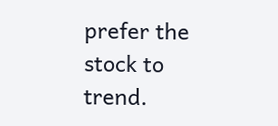prefer the stock to trend.